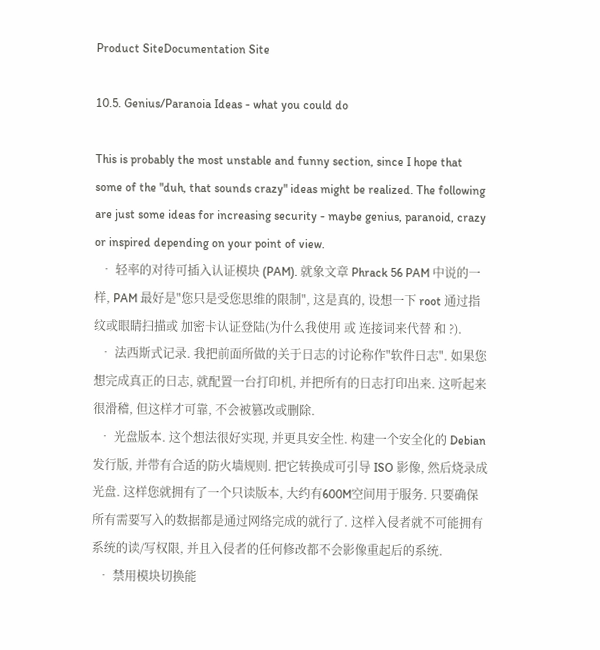Product SiteDocumentation Site

10.5. Genius/Paranoia Ideas - what you could do

This is probably the most unstable and funny section, since I hope that some of the "duh, that sounds crazy" ideas might be realized. The following are just some ideas for increasing security - maybe genius, paranoid, crazy or inspired depending on your point of view.
  • 轻率的对待可插入认证模块 (PAM). 就象文章 Phrack 56 PAM 中说的一样, PAM 最好是"您只是受您思维的限制", 这是真的, 设想一下 root 通过指纹或眼睛扫描或 加密卡认证登陆(为什么我使用 或 连接词来代替 和 ?).
  • 法西斯式记录. 我把前面所做的关于日志的讨论称作"软件日志". 如果您想完成真正的日志, 就配置一台打印机, 并把所有的日志打印出来. 这听起来很滑稽, 但这样才可靠, 不会被篡改或删除.
  • 光盘版本. 这个想法很好实现, 并更具安全性. 构建一个安全化的 Debian 发行版, 并带有合适的防火墙规则. 把它转换成可引导 ISO 影像, 然后烧录成光盘. 这样您就拥有了一个只读版本, 大约有600M空间用于服务. 只要确保所有需要写入的数据都是通过网络完成的就行了. 这样入侵者就不可能拥有系统的读/写权限, 并且入侵者的任何修改都不会影像重起后的系统.
  • 禁用模块切换能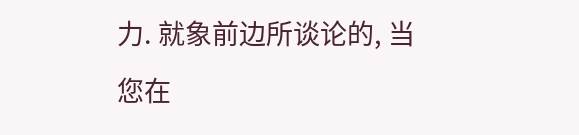力. 就象前边所谈论的, 当您在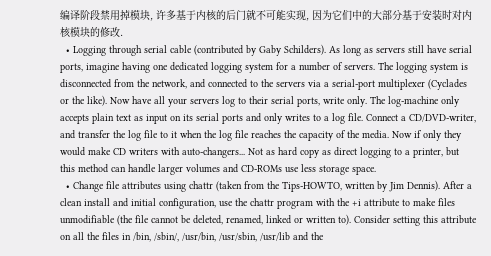编译阶段禁用掉模块, 许多基于内核的后门就不可能实现, 因为它们中的大部分基于安装时对内核模块的修改.
  • Logging through serial cable (contributed by Gaby Schilders). As long as servers still have serial ports, imagine having one dedicated logging system for a number of servers. The logging system is disconnected from the network, and connected to the servers via a serial-port multiplexer (Cyclades or the like). Now have all your servers log to their serial ports, write only. The log-machine only accepts plain text as input on its serial ports and only writes to a log file. Connect a CD/DVD-writer, and transfer the log file to it when the log file reaches the capacity of the media. Now if only they would make CD writers with auto-changers... Not as hard copy as direct logging to a printer, but this method can handle larger volumes and CD-ROMs use less storage space.
  • Change file attributes using chattr (taken from the Tips-HOWTO, written by Jim Dennis). After a clean install and initial configuration, use the chattr program with the +i attribute to make files unmodifiable (the file cannot be deleted, renamed, linked or written to). Consider setting this attribute on all the files in /bin, /sbin/, /usr/bin, /usr/sbin, /usr/lib and the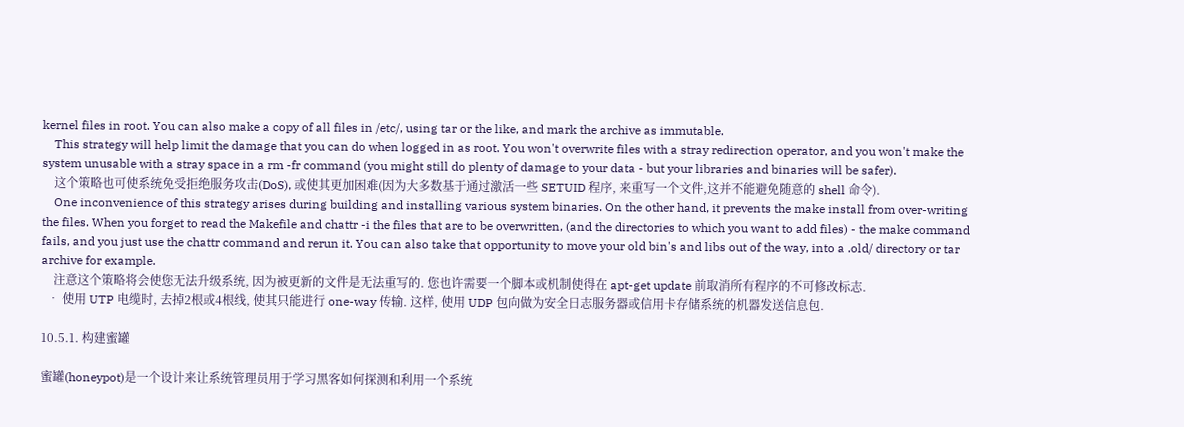kernel files in root. You can also make a copy of all files in /etc/, using tar or the like, and mark the archive as immutable.
    This strategy will help limit the damage that you can do when logged in as root. You won't overwrite files with a stray redirection operator, and you won't make the system unusable with a stray space in a rm -fr command (you might still do plenty of damage to your data - but your libraries and binaries will be safer).
    这个策略也可使系统免受拒绝服务攻击(DoS), 或使其更加困难(因为大多数基于通过激活一些 SETUID 程序, 来重写一个文件,这并不能避免随意的 shell 命令).
    One inconvenience of this strategy arises during building and installing various system binaries. On the other hand, it prevents the make install from over-writing the files. When you forget to read the Makefile and chattr -i the files that are to be overwritten, (and the directories to which you want to add files) - the make command fails, and you just use the chattr command and rerun it. You can also take that opportunity to move your old bin's and libs out of the way, into a .old/ directory or tar archive for example.
    注意这个策略将会使您无法升级系统, 因为被更新的文件是无法重写的. 您也许需要一个脚本或机制使得在 apt-get update 前取消所有程序的不可修改标志.
  • 使用 UTP 电缆时, 去掉2根或4根线, 使其只能进行 one-way 传输. 这样, 使用 UDP 包向做为安全日志服务器或信用卡存储系统的机器发送信息包.

10.5.1. 构建蜜罐

蜜罐(honeypot)是一个设计来让系统管理员用于学习黑客如何探测和利用一个系统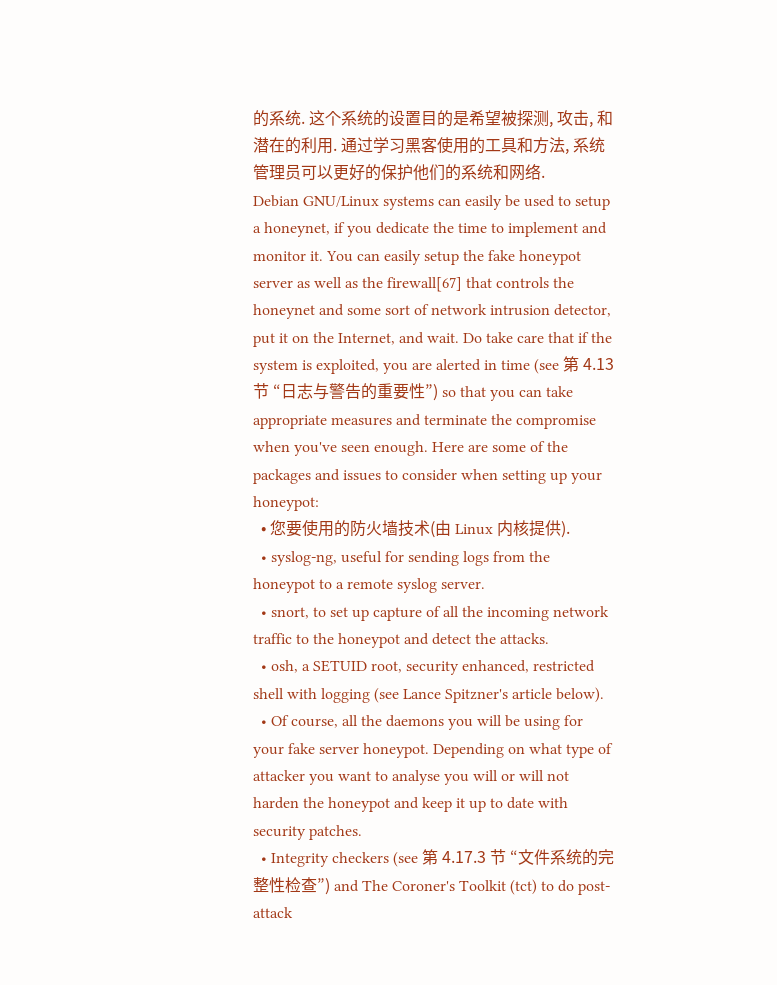的系统. 这个系统的设置目的是希望被探测, 攻击, 和潜在的利用. 通过学习黑客使用的工具和方法, 系统管理员可以更好的保护他们的系统和网络.
Debian GNU/Linux systems can easily be used to setup a honeynet, if you dedicate the time to implement and monitor it. You can easily setup the fake honeypot server as well as the firewall[67] that controls the honeynet and some sort of network intrusion detector, put it on the Internet, and wait. Do take care that if the system is exploited, you are alerted in time (see 第 4.13 节 “日志与警告的重要性”) so that you can take appropriate measures and terminate the compromise when you've seen enough. Here are some of the packages and issues to consider when setting up your honeypot:
  • 您要使用的防火墙技术(由 Linux 内核提供).
  • syslog-ng, useful for sending logs from the honeypot to a remote syslog server.
  • snort, to set up capture of all the incoming network traffic to the honeypot and detect the attacks.
  • osh, a SETUID root, security enhanced, restricted shell with logging (see Lance Spitzner's article below).
  • Of course, all the daemons you will be using for your fake server honeypot. Depending on what type of attacker you want to analyse you will or will not harden the honeypot and keep it up to date with security patches.
  • Integrity checkers (see 第 4.17.3 节 “文件系统的完整性检查”) and The Coroner's Toolkit (tct) to do post-attack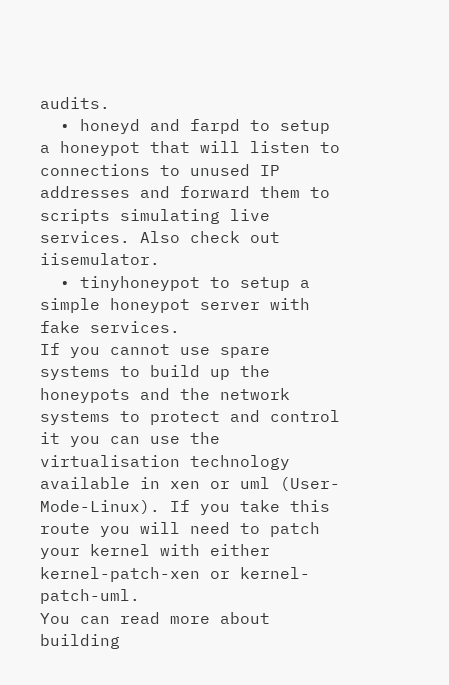audits.
  • honeyd and farpd to setup a honeypot that will listen to connections to unused IP addresses and forward them to scripts simulating live services. Also check out iisemulator.
  • tinyhoneypot to setup a simple honeypot server with fake services.
If you cannot use spare systems to build up the honeypots and the network systems to protect and control it you can use the virtualisation technology available in xen or uml (User-Mode-Linux). If you take this route you will need to patch your kernel with either kernel-patch-xen or kernel-patch-uml.
You can read more about building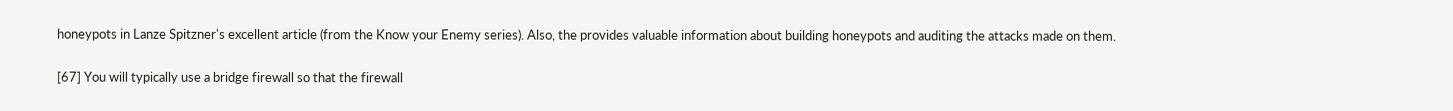honeypots in Lanze Spitzner's excellent article (from the Know your Enemy series). Also, the provides valuable information about building honeypots and auditing the attacks made on them.

[67] You will typically use a bridge firewall so that the firewall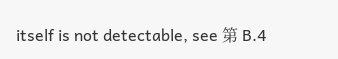itself is not detectable, see 第 B.4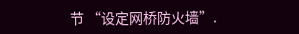节 “设定网桥防火墙”.